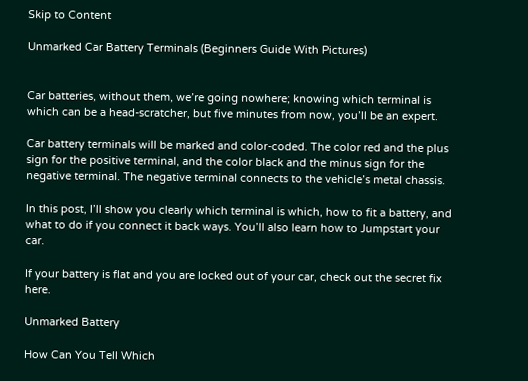Skip to Content

Unmarked Car Battery Terminals (Beginners Guide With Pictures)


Car batteries, without them, we’re going nowhere; knowing which terminal is which can be a head-scratcher, but five minutes from now, you’ll be an expert.

Car battery terminals will be marked and color-coded. The color red and the plus sign for the positive terminal, and the color black and the minus sign for the negative terminal. The negative terminal connects to the vehicle’s metal chassis.

In this post, I’ll show you clearly which terminal is which, how to fit a battery, and what to do if you connect it back ways. You’ll also learn how to Jumpstart your car.

If your battery is flat and you are locked out of your car, check out the secret fix here.

Unmarked Battery

How Can You Tell Which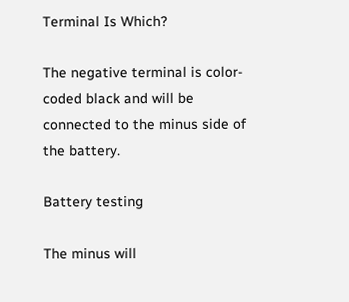Terminal Is Which?

The negative terminal is color-coded black and will be connected to the minus side of the battery.

Battery testing

The minus will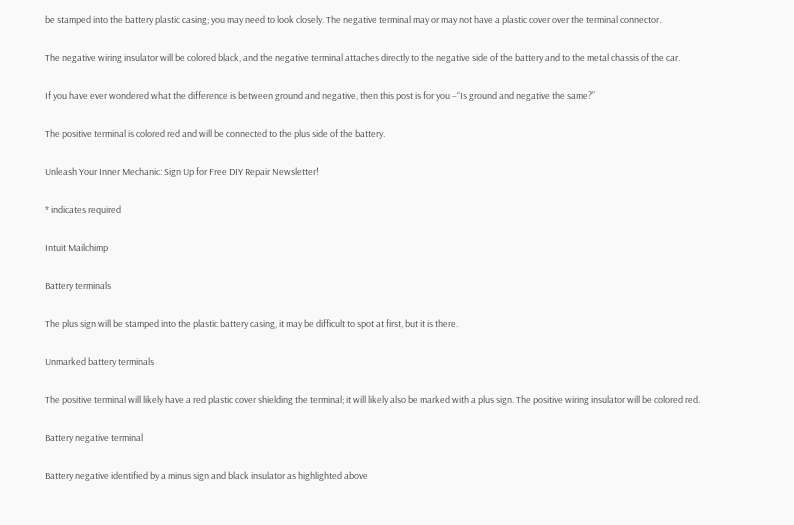be stamped into the battery plastic casing; you may need to look closely. The negative terminal may or may not have a plastic cover over the terminal connector.

The negative wiring insulator will be colored black, and the negative terminal attaches directly to the negative side of the battery and to the metal chassis of the car.

If you have ever wondered what the difference is between ground and negative, then this post is for you –“Is ground and negative the same?”

The positive terminal is colored red and will be connected to the plus side of the battery.

Unleash Your Inner Mechanic: Sign Up for Free DIY Repair Newsletter!

* indicates required

Intuit Mailchimp

Battery terminals

The plus sign will be stamped into the plastic battery casing, it may be difficult to spot at first, but it is there.

Unmarked battery terminals

The positive terminal will likely have a red plastic cover shielding the terminal; it will likely also be marked with a plus sign. The positive wiring insulator will be colored red.

Battery negative terminal

Battery negative identified by a minus sign and black insulator as highlighted above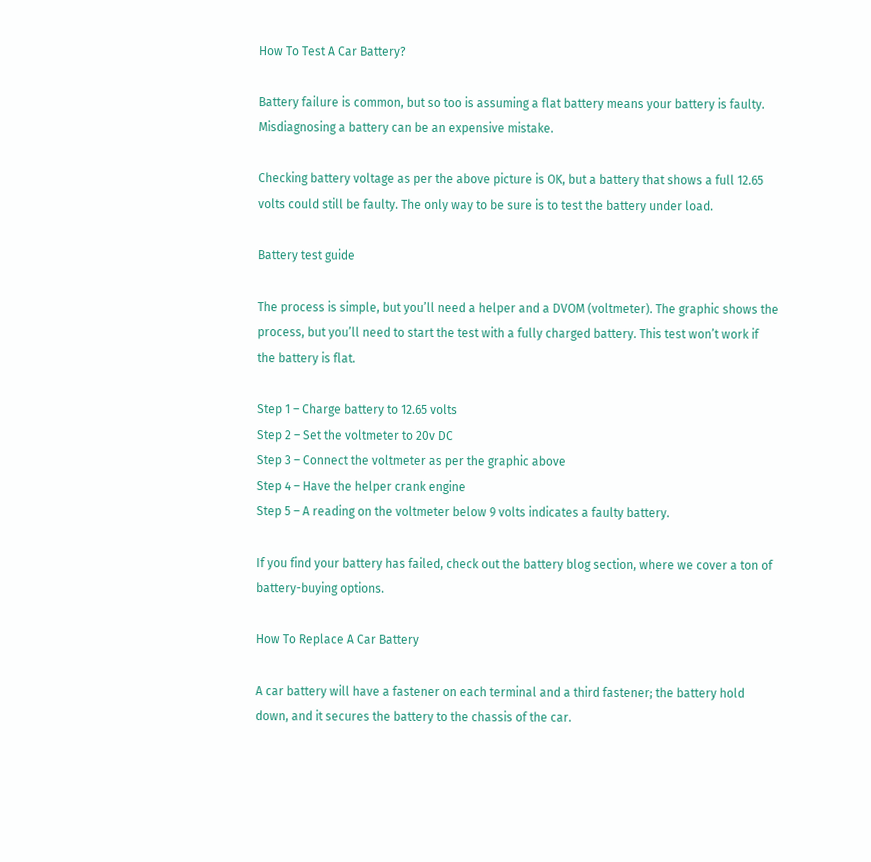How To Test A Car Battery?

Battery failure is common, but so too is assuming a flat battery means your battery is faulty. Misdiagnosing a battery can be an expensive mistake.

Checking battery voltage as per the above picture is OK, but a battery that shows a full 12.65 volts could still be faulty. The only way to be sure is to test the battery under load.

Battery test guide

The process is simple, but you’ll need a helper and a DVOM (voltmeter). The graphic shows the process, but you’ll need to start the test with a fully charged battery. This test won’t work if the battery is flat.

Step 1 – Charge battery to 12.65 volts
Step 2 – Set the voltmeter to 20v DC
Step 3 – Connect the voltmeter as per the graphic above
Step 4 – Have the helper crank engine
Step 5 – A reading on the voltmeter below 9 volts indicates a faulty battery.

If you find your battery has failed, check out the battery blog section, where we cover a ton of battery-buying options.

How To Replace A Car Battery

A car battery will have a fastener on each terminal and a third fastener; the battery hold down, and it secures the battery to the chassis of the car.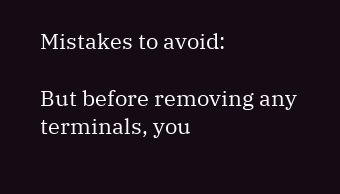Mistakes to avoid:

But before removing any terminals, you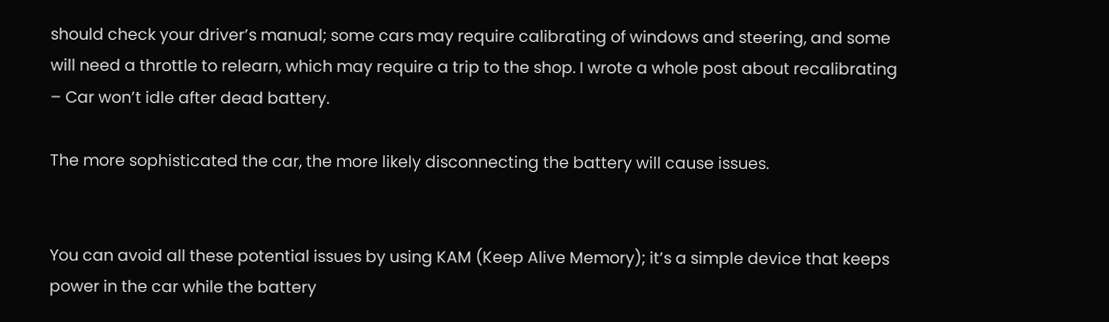should check your driver’s manual; some cars may require calibrating of windows and steering, and some will need a throttle to relearn, which may require a trip to the shop. I wrote a whole post about recalibrating – Car won’t idle after dead battery.

The more sophisticated the car, the more likely disconnecting the battery will cause issues.


You can avoid all these potential issues by using KAM (Keep Alive Memory); it’s a simple device that keeps power in the car while the battery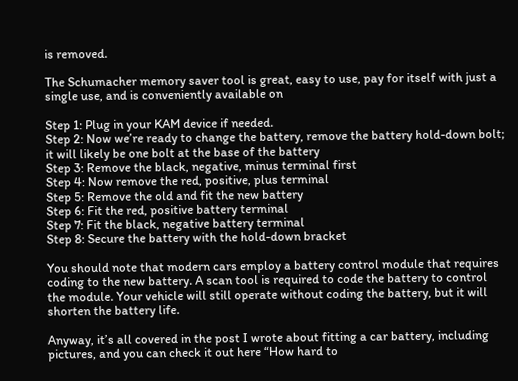is removed.

The Schumacher memory saver tool is great, easy to use, pay for itself with just a single use, and is conveniently available on

Step 1: Plug in your KAM device if needed.
Step 2: Now we’re ready to change the battery, remove the battery hold-down bolt; it will likely be one bolt at the base of the battery
Step 3: Remove the black, negative, minus terminal first
Step 4: Now remove the red, positive, plus terminal
Step 5: Remove the old and fit the new battery
Step 6: Fit the red, positive battery terminal
Step 7: Fit the black, negative battery terminal
Step 8: Secure the battery with the hold-down bracket

You should note that modern cars employ a battery control module that requires coding to the new battery. A scan tool is required to code the battery to control the module. Your vehicle will still operate without coding the battery, but it will shorten the battery life.

Anyway, it’s all covered in the post I wrote about fitting a car battery, including pictures, and you can check it out here “How hard to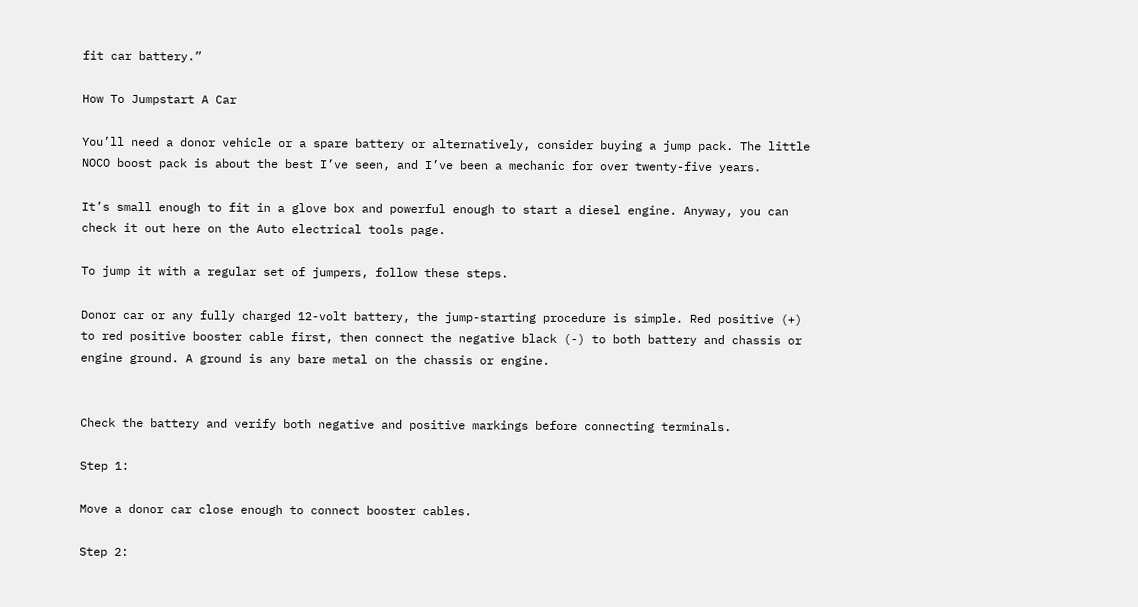fit car battery.”

How To Jumpstart A Car

You’ll need a donor vehicle or a spare battery or alternatively, consider buying a jump pack. The little NOCO boost pack is about the best I’ve seen, and I’ve been a mechanic for over twenty-five years.

It’s small enough to fit in a glove box and powerful enough to start a diesel engine. Anyway, you can check it out here on the Auto electrical tools page.

To jump it with a regular set of jumpers, follow these steps.

Donor car or any fully charged 12-volt battery, the jump-starting procedure is simple. Red positive (+) to red positive booster cable first, then connect the negative black (-) to both battery and chassis or engine ground. A ground is any bare metal on the chassis or engine.


Check the battery and verify both negative and positive markings before connecting terminals.

Step 1:

Move a donor car close enough to connect booster cables.

Step 2: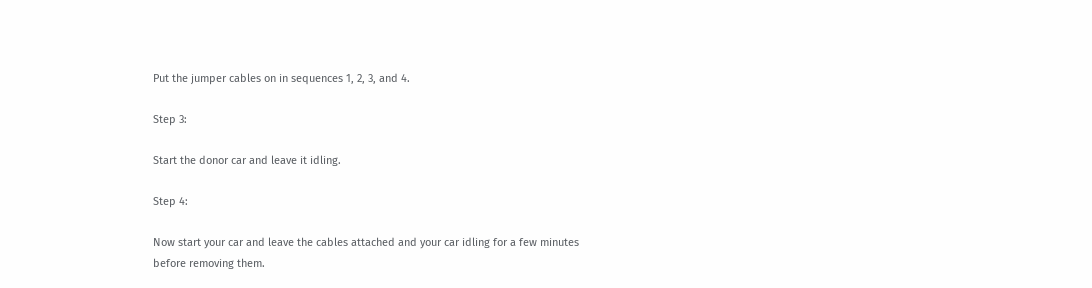Put the jumper cables on in sequences 1, 2, 3, and 4.

Step 3:

Start the donor car and leave it idling.

Step 4:

Now start your car and leave the cables attached and your car idling for a few minutes before removing them.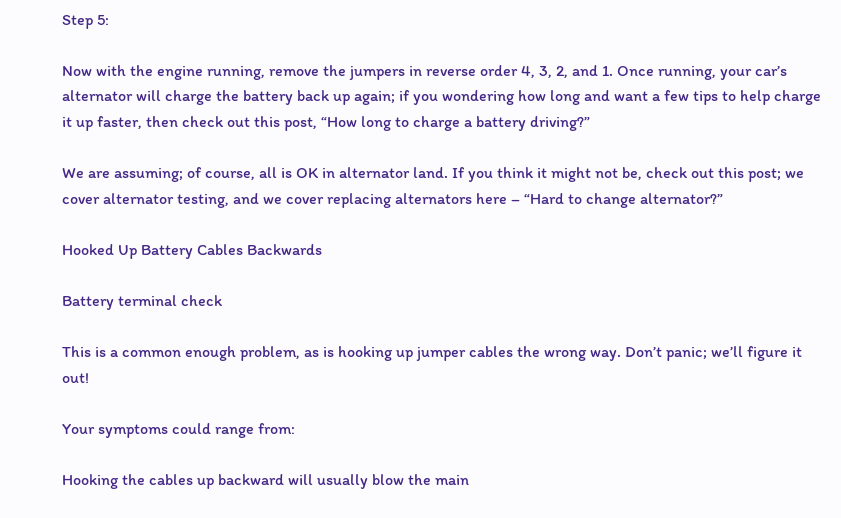Step 5:

Now with the engine running, remove the jumpers in reverse order 4, 3, 2, and 1. Once running, your car’s alternator will charge the battery back up again; if you wondering how long and want a few tips to help charge it up faster, then check out this post, “How long to charge a battery driving?”

We are assuming; of course, all is OK in alternator land. If you think it might not be, check out this post; we cover alternator testing, and we cover replacing alternators here – “Hard to change alternator?”

Hooked Up Battery Cables Backwards

Battery terminal check

This is a common enough problem, as is hooking up jumper cables the wrong way. Don’t panic; we’ll figure it out!

Your symptoms could range from:

Hooking the cables up backward will usually blow the main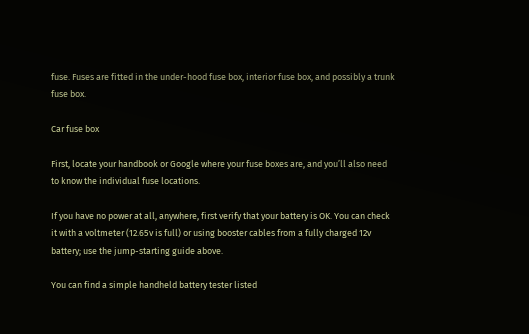fuse. Fuses are fitted in the under-hood fuse box, interior fuse box, and possibly a trunk fuse box.

Car fuse box

First, locate your handbook or Google where your fuse boxes are, and you’ll also need to know the individual fuse locations.

If you have no power at all, anywhere, first verify that your battery is OK. You can check it with a voltmeter (12.65v is full) or using booster cables from a fully charged 12v battery; use the jump-starting guide above.

You can find a simple handheld battery tester listed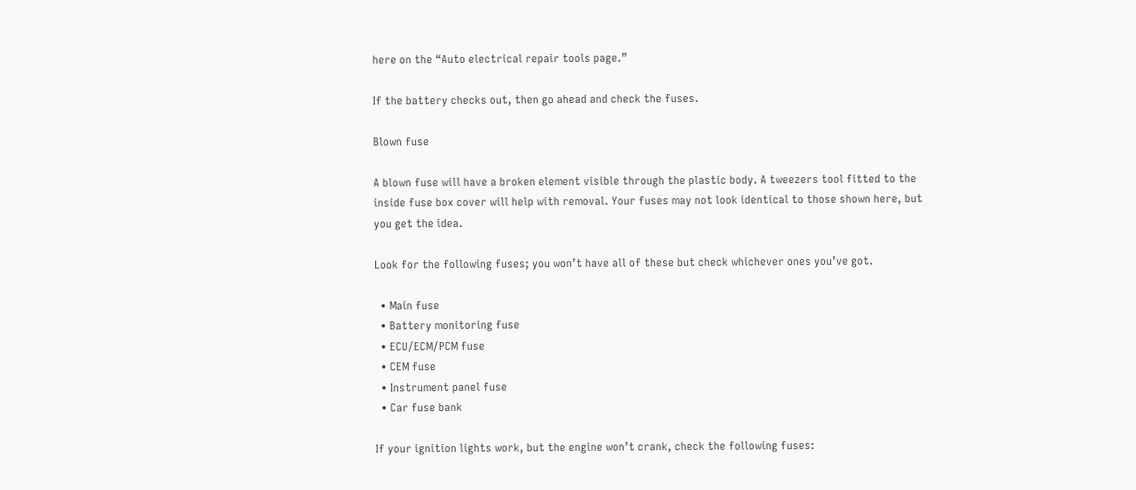here on the “Auto electrical repair tools page.”

If the battery checks out, then go ahead and check the fuses.

Blown fuse

A blown fuse will have a broken element visible through the plastic body. A tweezers tool fitted to the inside fuse box cover will help with removal. Your fuses may not look identical to those shown here, but you get the idea.

Look for the following fuses; you won’t have all of these but check whichever ones you’ve got.

  • Main fuse
  • Battery monitoring fuse
  • ECU/ECM/PCM fuse
  • CEM fuse
  • Instrument panel fuse
  • Car fuse bank

If your ignition lights work, but the engine won’t crank, check the following fuses: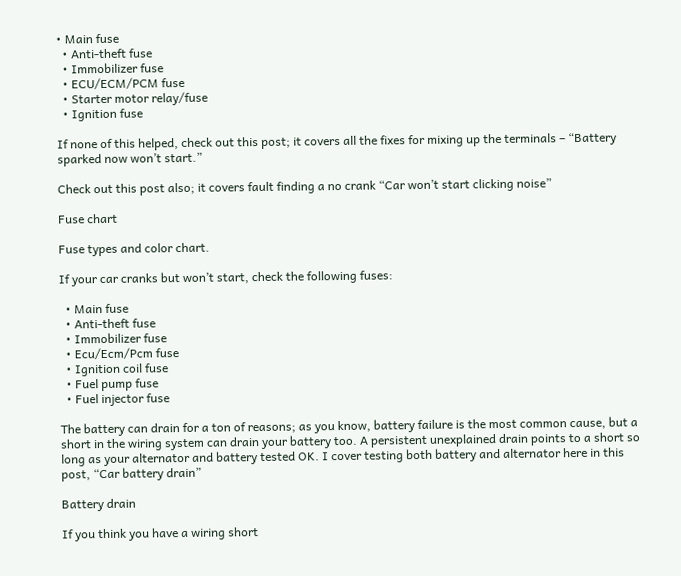• Main fuse
  • Anti-theft fuse
  • Immobilizer fuse
  • ECU/ECM/PCM fuse
  • Starter motor relay/fuse
  • Ignition fuse

If none of this helped, check out this post; it covers all the fixes for mixing up the terminals – “Battery sparked now won’t start.”

Check out this post also; it covers fault finding a no crank “Car won’t start clicking noise”

Fuse chart

Fuse types and color chart.

If your car cranks but won’t start, check the following fuses:

  • Main fuse
  • Anti-theft fuse
  • Immobilizer fuse
  • Ecu/Ecm/Pcm fuse
  • Ignition coil fuse
  • Fuel pump fuse
  • Fuel injector fuse

The battery can drain for a ton of reasons; as you know, battery failure is the most common cause, but a short in the wiring system can drain your battery too. A persistent unexplained drain points to a short so long as your alternator and battery tested OK. I cover testing both battery and alternator here in this post, “Car battery drain”

Battery drain

If you think you have a wiring short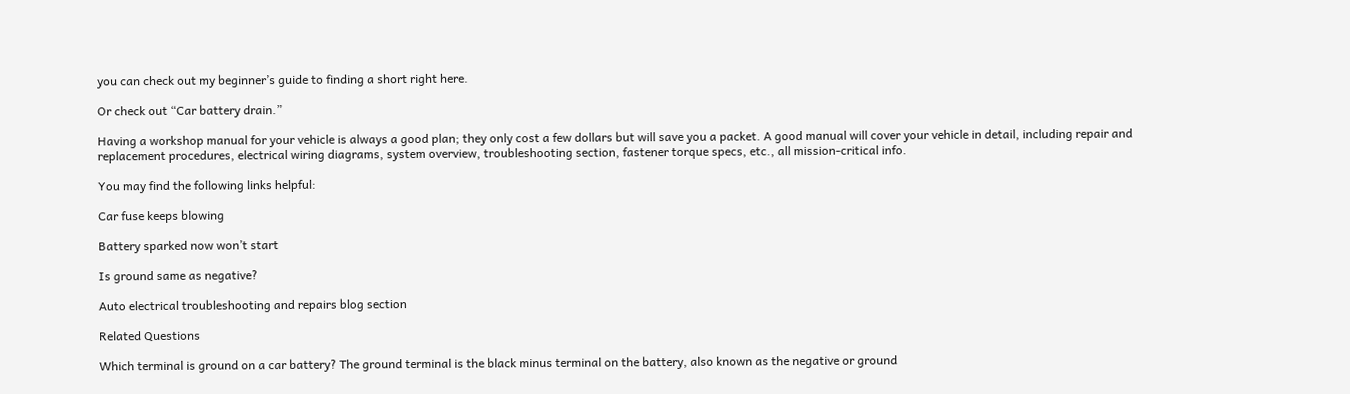you can check out my beginner’s guide to finding a short right here.

Or check out “Car battery drain.”

Having a workshop manual for your vehicle is always a good plan; they only cost a few dollars but will save you a packet. A good manual will cover your vehicle in detail, including repair and replacement procedures, electrical wiring diagrams, system overview, troubleshooting section, fastener torque specs, etc., all mission-critical info.

You may find the following links helpful:

Car fuse keeps blowing

Battery sparked now won’t start

Is ground same as negative?

Auto electrical troubleshooting and repairs blog section

Related Questions

Which terminal is ground on a car battery? The ground terminal is the black minus terminal on the battery, also known as the negative or ground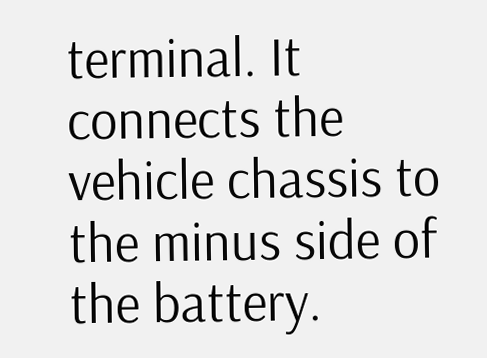terminal. It connects the vehicle chassis to the minus side of the battery.